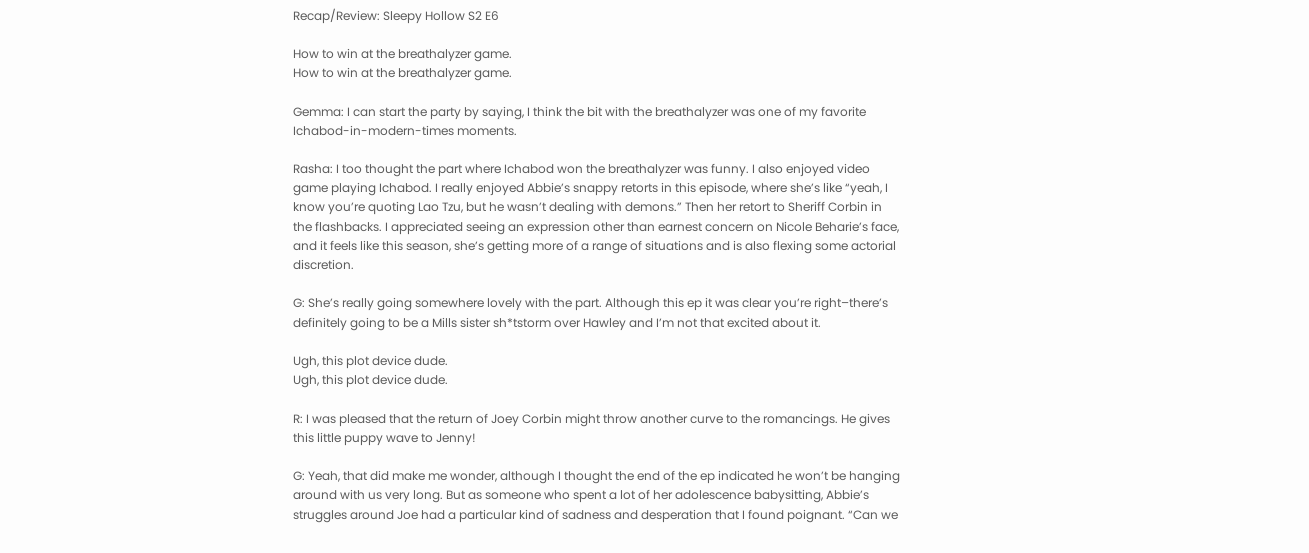Recap/Review: Sleepy Hollow S2 E6

How to win at the breathalyzer game.
How to win at the breathalyzer game.

Gemma: I can start the party by saying, I think the bit with the breathalyzer was one of my favorite Ichabod-in-modern-times moments.

Rasha: I too thought the part where Ichabod won the breathalyzer was funny. I also enjoyed video game playing Ichabod. I really enjoyed Abbie’s snappy retorts in this episode, where she’s like “yeah, I know you’re quoting Lao Tzu, but he wasn’t dealing with demons.” Then her retort to Sheriff Corbin in the flashbacks. I appreciated seeing an expression other than earnest concern on Nicole Beharie’s face, and it feels like this season, she’s getting more of a range of situations and is also flexing some actorial discretion.

G: She’s really going somewhere lovely with the part. Although this ep it was clear you’re right–there’s definitely going to be a Mills sister sh*tstorm over Hawley and I’m not that excited about it.

Ugh, this plot device dude.
Ugh, this plot device dude.

R: I was pleased that the return of Joey Corbin might throw another curve to the romancings. He gives this little puppy wave to Jenny!

G: Yeah, that did make me wonder, although I thought the end of the ep indicated he won’t be hanging around with us very long. But as someone who spent a lot of her adolescence babysitting, Abbie’s struggles around Joe had a particular kind of sadness and desperation that I found poignant. “Can we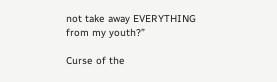not take away EVERYTHING from my youth?”

Curse of the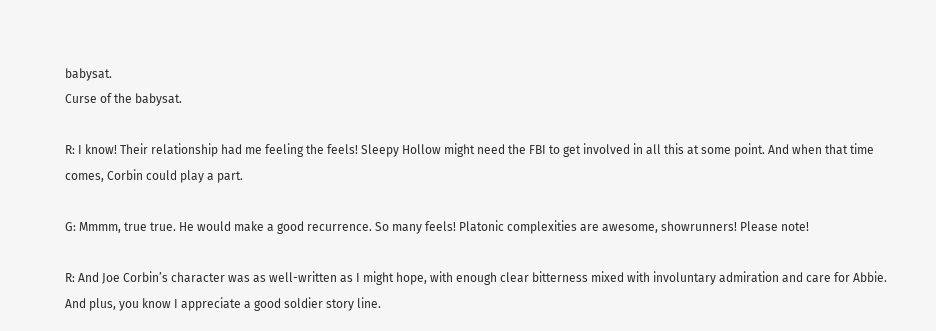babysat.
Curse of the babysat.

R: I know! Their relationship had me feeling the feels! Sleepy Hollow might need the FBI to get involved in all this at some point. And when that time comes, Corbin could play a part.

G: Mmmm, true true. He would make a good recurrence. So many feels! Platonic complexities are awesome, showrunners! Please note!

R: And Joe Corbin’s character was as well-written as I might hope, with enough clear bitterness mixed with involuntary admiration and care for Abbie. And plus, you know I appreciate a good soldier story line.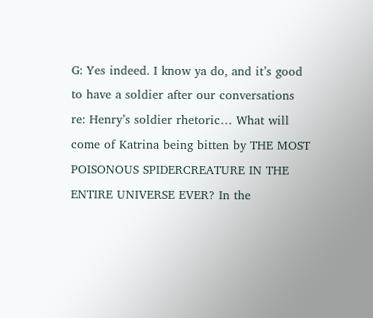G: Yes indeed. I know ya do, and it’s good to have a soldier after our conversations re: Henry’s soldier rhetoric… What will come of Katrina being bitten by THE MOST POISONOUS SPIDERCREATURE IN THE ENTIRE UNIVERSE EVER? In the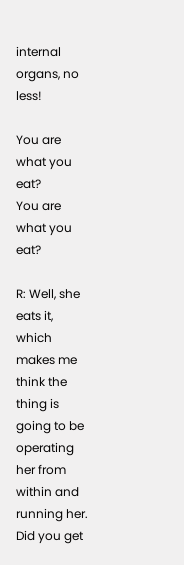internal organs, no less!

You are what you eat?
You are what you eat?

R: Well, she eats it, which makes me think the thing is going to be operating her from within and running her. Did you get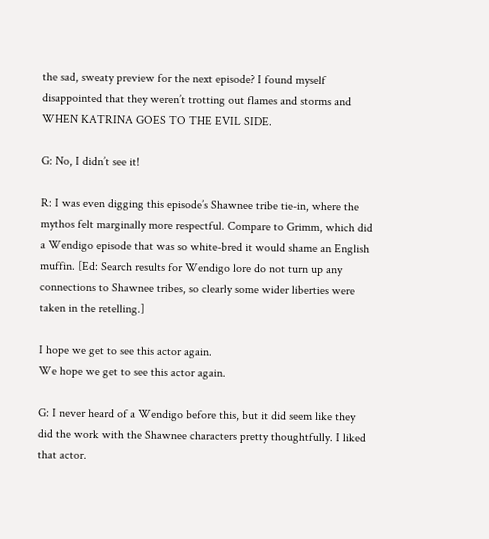the sad, sweaty preview for the next episode? I found myself disappointed that they weren’t trotting out flames and storms and WHEN KATRINA GOES TO THE EVIL SIDE.

G: No, I didn’t see it!

R: I was even digging this episode’s Shawnee tribe tie-in, where the mythos felt marginally more respectful. Compare to Grimm, which did a Wendigo episode that was so white-bred it would shame an English muffin. [Ed: Search results for Wendigo lore do not turn up any connections to Shawnee tribes, so clearly some wider liberties were taken in the retelling.]

I hope we get to see this actor again.
We hope we get to see this actor again.

G: I never heard of a Wendigo before this, but it did seem like they did the work with the Shawnee characters pretty thoughtfully. I liked that actor.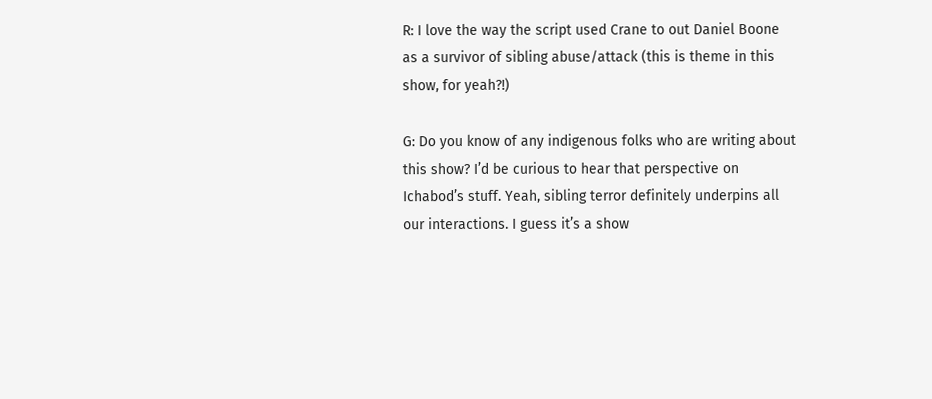R: I love the way the script used Crane to out Daniel Boone as a survivor of sibling abuse/attack (this is theme in this show, for yeah?!)

G: Do you know of any indigenous folks who are writing about this show? I’d be curious to hear that perspective on Ichabod’s stuff. Yeah, sibling terror definitely underpins all our interactions. I guess it’s a show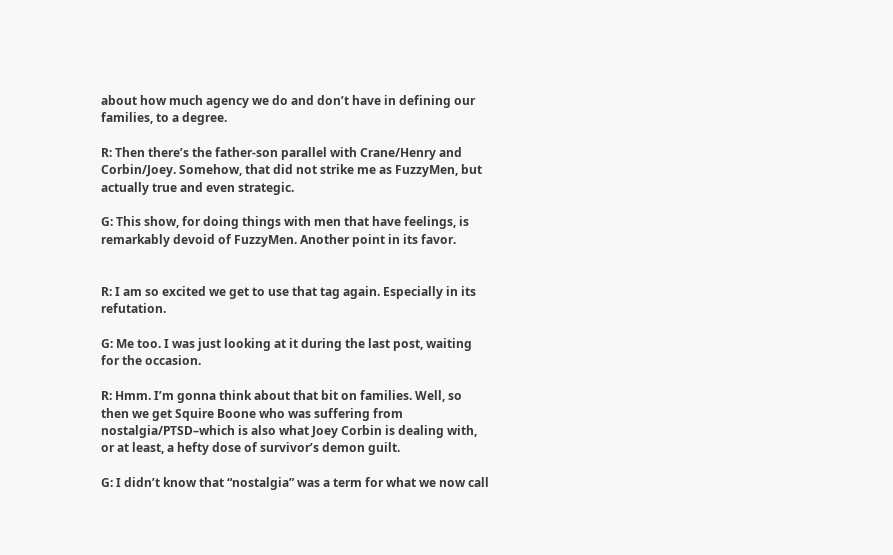about how much agency we do and don’t have in defining our families, to a degree.

R: Then there’s the father-son parallel with Crane/Henry and Corbin/Joey. Somehow, that did not strike me as FuzzyMen, but actually true and even strategic.

G: This show, for doing things with men that have feelings, is remarkably devoid of FuzzyMen. Another point in its favor.


R: I am so excited we get to use that tag again. Especially in its refutation.

G: Me too. I was just looking at it during the last post, waiting for the occasion.

R: Hmm. I’m gonna think about that bit on families. Well, so then we get Squire Boone who was suffering from nostalgia/PTSD–which is also what Joey Corbin is dealing with, or at least, a hefty dose of survivor’s demon guilt.

G: I didn’t know that “nostalgia” was a term for what we now call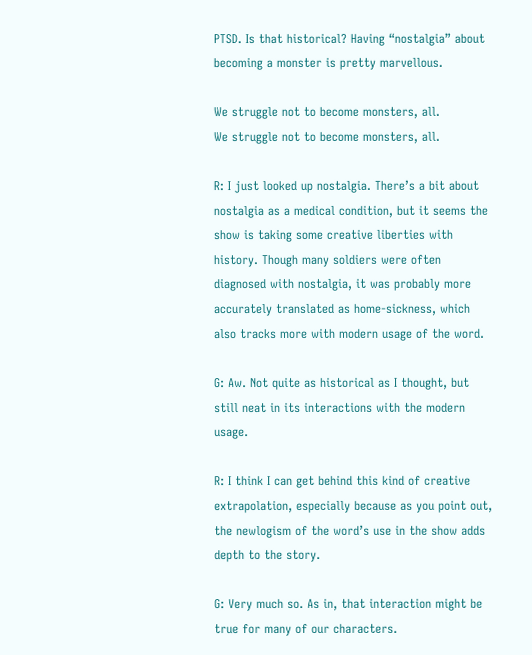PTSD. Is that historical? Having “nostalgia” about becoming a monster is pretty marvellous.

We struggle not to become monsters, all.
We struggle not to become monsters, all.

R: I just looked up nostalgia. There’s a bit about nostalgia as a medical condition, but it seems the show is taking some creative liberties with history. Though many soldiers were often diagnosed with nostalgia, it was probably more accurately translated as home-sickness, which also tracks more with modern usage of the word.

G: Aw. Not quite as historical as I thought, but still neat in its interactions with the modern usage.

R: I think I can get behind this kind of creative extrapolation, especially because as you point out, the newlogism of the word’s use in the show adds depth to the story.

G: Very much so. As in, that interaction might be true for many of our characters.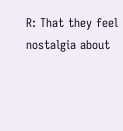R: That they feel nostalgia about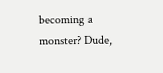becoming a monster? Dude,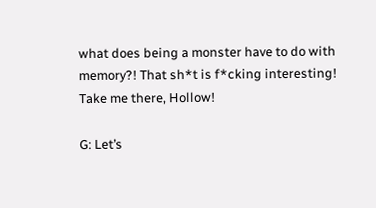what does being a monster have to do with memory?! That sh*t is f*cking interesting! Take me there, Hollow!

G: Let’s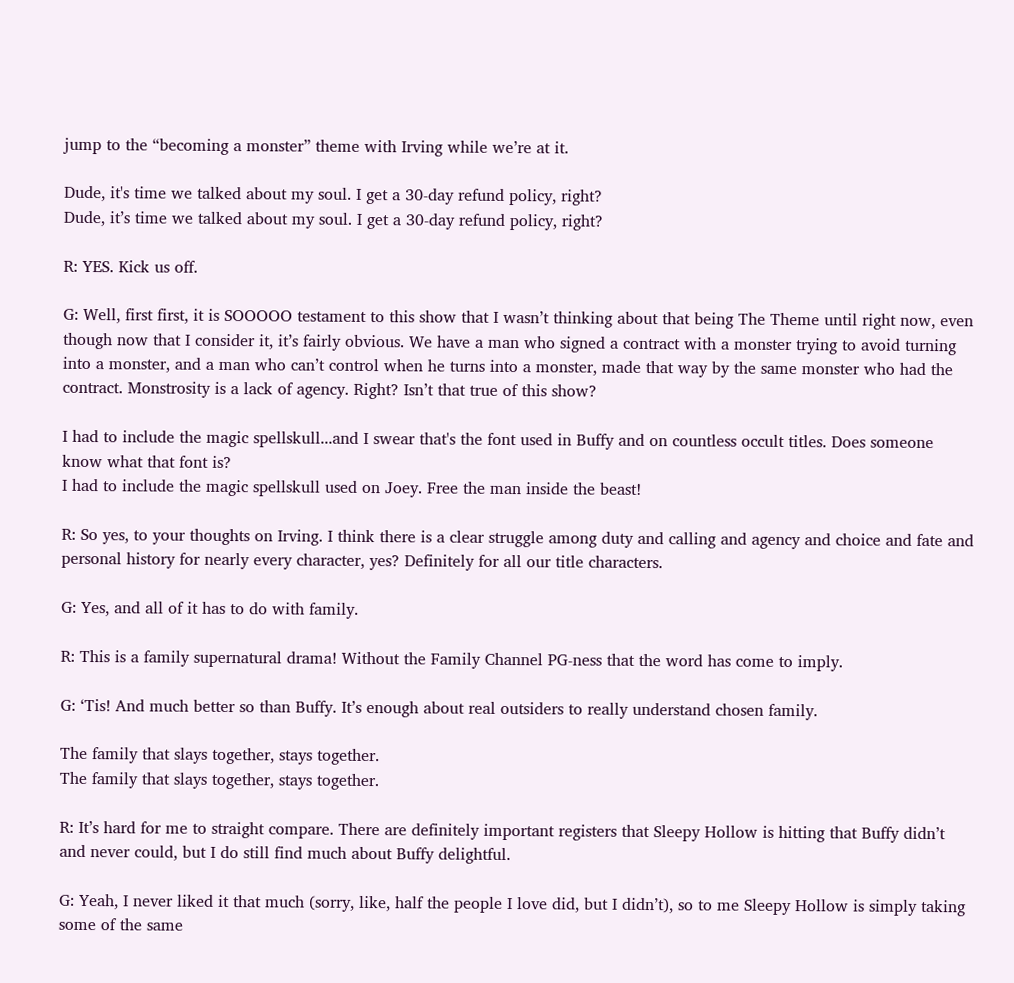jump to the “becoming a monster” theme with Irving while we’re at it.

Dude, it's time we talked about my soul. I get a 30-day refund policy, right?
Dude, it’s time we talked about my soul. I get a 30-day refund policy, right?

R: YES. Kick us off.

G: Well, first first, it is SOOOOO testament to this show that I wasn’t thinking about that being The Theme until right now, even though now that I consider it, it’s fairly obvious. We have a man who signed a contract with a monster trying to avoid turning into a monster, and a man who can’t control when he turns into a monster, made that way by the same monster who had the contract. Monstrosity is a lack of agency. Right? Isn’t that true of this show?

I had to include the magic spellskull...and I swear that's the font used in Buffy and on countless occult titles. Does someone know what that font is?
I had to include the magic spellskull used on Joey. Free the man inside the beast!

R: So yes, to your thoughts on Irving. I think there is a clear struggle among duty and calling and agency and choice and fate and personal history for nearly every character, yes? Definitely for all our title characters.

G: Yes, and all of it has to do with family.

R: This is a family supernatural drama! Without the Family Channel PG-ness that the word has come to imply.

G: ‘Tis! And much better so than Buffy. It’s enough about real outsiders to really understand chosen family.

The family that slays together, stays together.
The family that slays together, stays together.

R: It’s hard for me to straight compare. There are definitely important registers that Sleepy Hollow is hitting that Buffy didn’t and never could, but I do still find much about Buffy delightful.

G: Yeah, I never liked it that much (sorry, like, half the people I love did, but I didn’t), so to me Sleepy Hollow is simply taking some of the same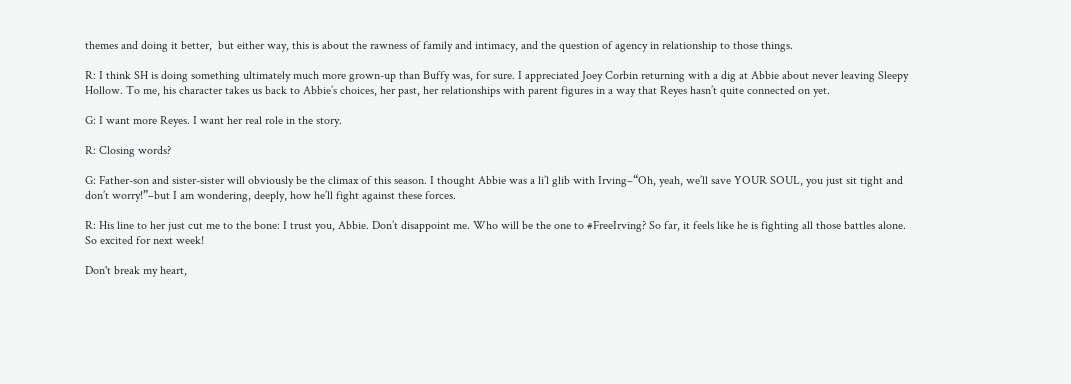themes and doing it better,  but either way, this is about the rawness of family and intimacy, and the question of agency in relationship to those things.

R: I think SH is doing something ultimately much more grown-up than Buffy was, for sure. I appreciated Joey Corbin returning with a dig at Abbie about never leaving Sleepy Hollow. To me, his character takes us back to Abbie’s choices, her past, her relationships with parent figures in a way that Reyes hasn’t quite connected on yet.

G: I want more Reyes. I want her real role in the story.

R: Closing words?

G: Father-son and sister-sister will obviously be the climax of this season. I thought Abbie was a li’l glib with Irving–“Oh, yeah, we’ll save YOUR SOUL, you just sit tight and don’t worry!”–but I am wondering, deeply, how he’ll fight against these forces.

R: His line to her just cut me to the bone: I trust you, Abbie. Don’t disappoint me. Who will be the one to #FreeIrving? So far, it feels like he is fighting all those battles alone. So excited for next week!

Don't break my heart,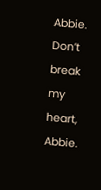Abbie.
Don’t break my heart, Abbie.